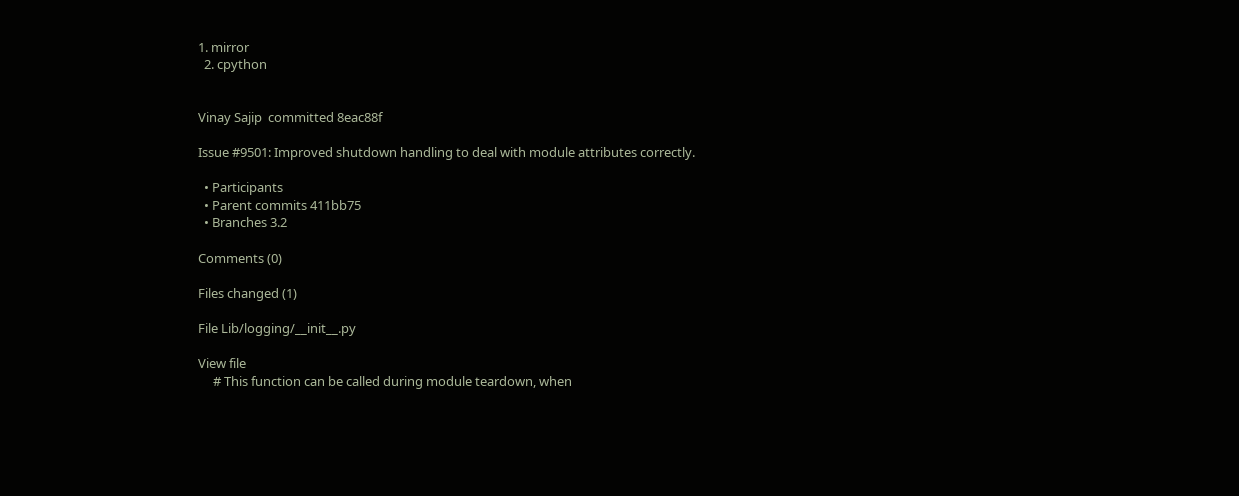1. mirror
  2. cpython


Vinay Sajip  committed 8eac88f

Issue #9501: Improved shutdown handling to deal with module attributes correctly.

  • Participants
  • Parent commits 411bb75
  • Branches 3.2

Comments (0)

Files changed (1)

File Lib/logging/__init__.py

View file
     # This function can be called during module teardown, when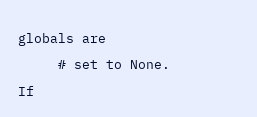globals are
     # set to None. If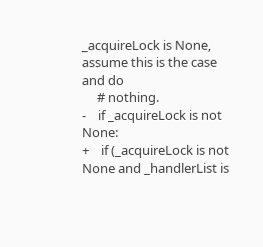_acquireLock is None, assume this is the case and do
     # nothing.
-    if _acquireLock is not None:
+    if (_acquireLock is not None and _handlerList is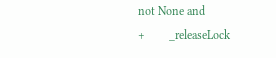not None and
+        _releaseLock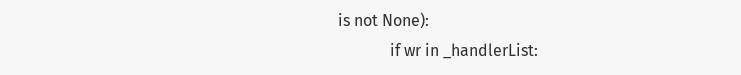is not None):
             if wr in _handlerList: